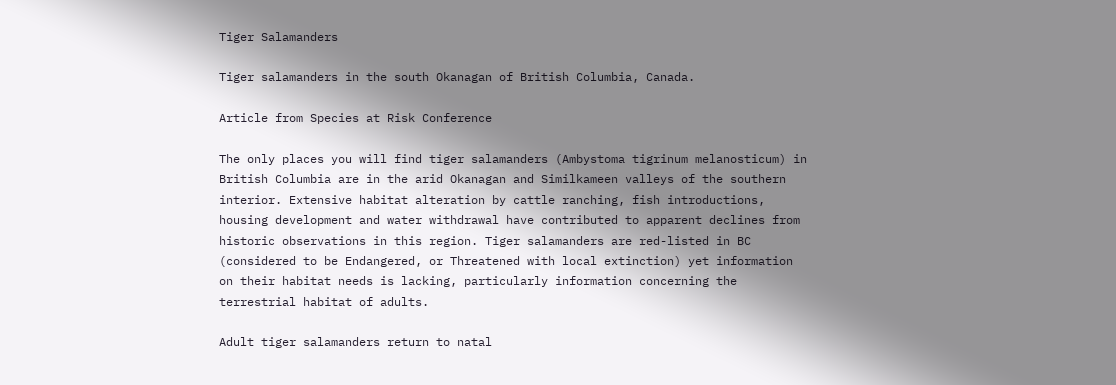Tiger Salamanders

Tiger salamanders in the south Okanagan of British Columbia, Canada.

Article from Species at Risk Conference

The only places you will find tiger salamanders (Ambystoma tigrinum melanosticum) in British Columbia are in the arid Okanagan and Similkameen valleys of the southern interior. Extensive habitat alteration by cattle ranching, fish introductions, housing development and water withdrawal have contributed to apparent declines from historic observations in this region. Tiger salamanders are red-listed in BC (considered to be Endangered, or Threatened with local extinction) yet information on their habitat needs is lacking, particularly information concerning the terrestrial habitat of adults.

Adult tiger salamanders return to natal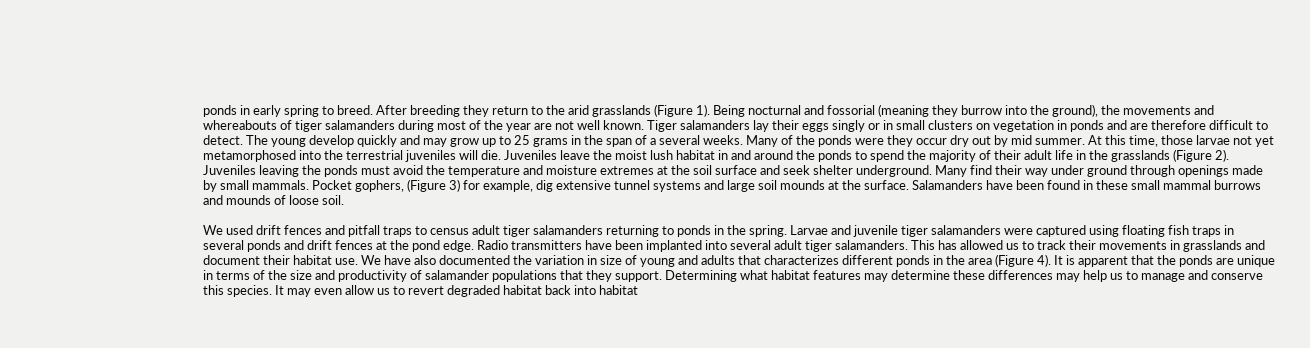ponds in early spring to breed. After breeding they return to the arid grasslands (Figure 1). Being nocturnal and fossorial (meaning they burrow into the ground), the movements and whereabouts of tiger salamanders during most of the year are not well known. Tiger salamanders lay their eggs singly or in small clusters on vegetation in ponds and are therefore difficult to detect. The young develop quickly and may grow up to 25 grams in the span of a several weeks. Many of the ponds were they occur dry out by mid summer. At this time, those larvae not yet metamorphosed into the terrestrial juveniles will die. Juveniles leave the moist lush habitat in and around the ponds to spend the majority of their adult life in the grasslands (Figure 2). Juveniles leaving the ponds must avoid the temperature and moisture extremes at the soil surface and seek shelter underground. Many find their way under ground through openings made by small mammals. Pocket gophers, (Figure 3) for example, dig extensive tunnel systems and large soil mounds at the surface. Salamanders have been found in these small mammal burrows and mounds of loose soil.

We used drift fences and pitfall traps to census adult tiger salamanders returning to ponds in the spring. Larvae and juvenile tiger salamanders were captured using floating fish traps in several ponds and drift fences at the pond edge. Radio transmitters have been implanted into several adult tiger salamanders. This has allowed us to track their movements in grasslands and document their habitat use. We have also documented the variation in size of young and adults that characterizes different ponds in the area (Figure 4). It is apparent that the ponds are unique in terms of the size and productivity of salamander populations that they support. Determining what habitat features may determine these differences may help us to manage and conserve this species. It may even allow us to revert degraded habitat back into habitat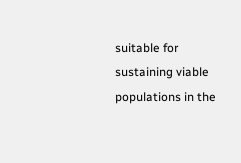suitable for sustaining viable populations in the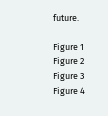future.

Figure 1
Figure 2
Figure 3
Figure 4